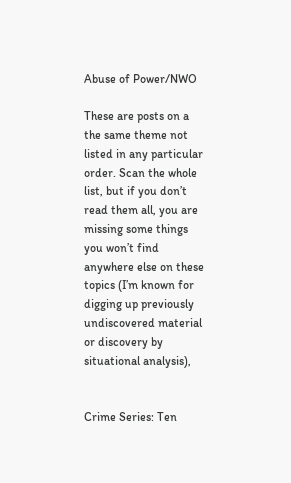Abuse of Power/NWO

These are posts on a the same theme not listed in any particular order. Scan the whole list, but if you don’t read them all, you are missing some things you won’t find anywhere else on these topics (I’m known for digging up previously undiscovered material or discovery by situational analysis),


Crime Series: Ten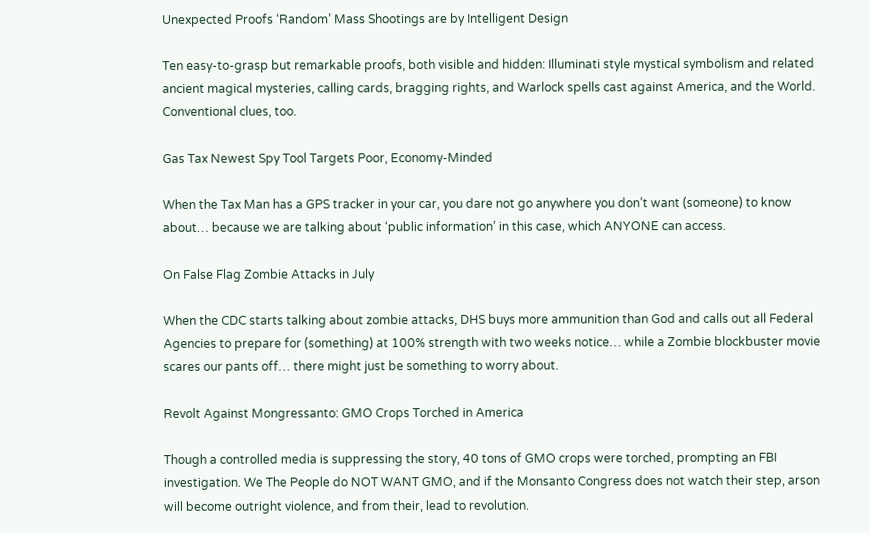Unexpected Proofs ‘Random’ Mass Shootings are by Intelligent Design

Ten easy-to-grasp but remarkable proofs, both visible and hidden: Illuminati style mystical symbolism and related ancient magical mysteries, calling cards, bragging rights, and Warlock spells cast against America, and the World. Conventional clues, too.

Gas Tax Newest Spy Tool Targets Poor, Economy-Minded

When the Tax Man has a GPS tracker in your car, you dare not go anywhere you don’t want (someone) to know about… because we are talking about ‘public information’ in this case, which ANYONE can access.

On False Flag Zombie Attacks in July

When the CDC starts talking about zombie attacks, DHS buys more ammunition than God and calls out all Federal Agencies to prepare for (something) at 100% strength with two weeks notice… while a Zombie blockbuster movie scares our pants off… there might just be something to worry about.

Revolt Against Mongressanto: GMO Crops Torched in America

Though a controlled media is suppressing the story, 40 tons of GMO crops were torched, prompting an FBI investigation. We The People do NOT WANT GMO, and if the Monsanto Congress does not watch their step, arson will become outright violence, and from their, lead to revolution.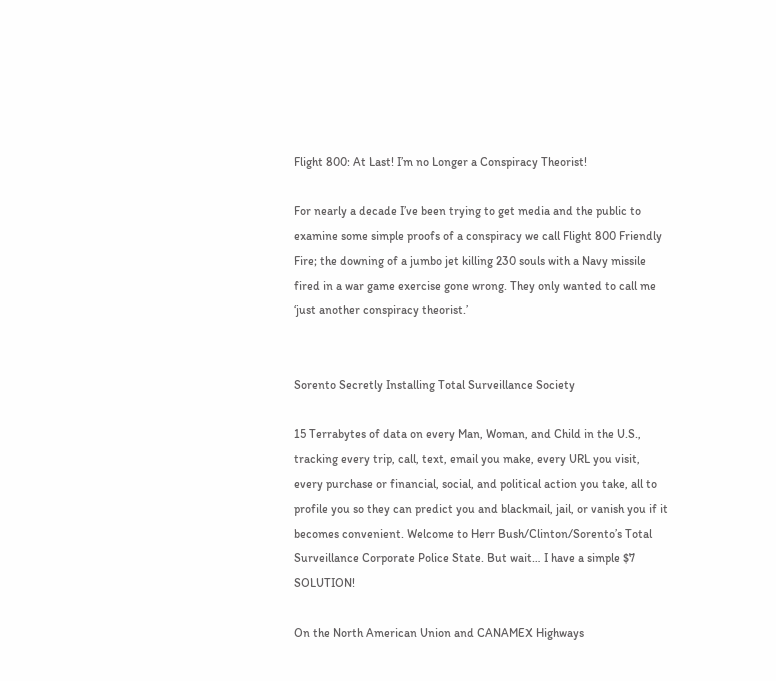Flight 800: At Last! I’m no Longer a Conspiracy Theorist!

For nearly a decade I’ve been trying to get media and the public to examine some simple proofs of a conspiracy we call Flight 800 Friendly Fire; the downing of a jumbo jet killing 230 souls with a Navy missile fired in a war game exercise gone wrong. They only wanted to call me ‘just another conspiracy theorist.’


Sorento Secretly Installing Total Surveillance Society

15 Terrabytes of data on every Man, Woman, and Child in the U.S., tracking every trip, call, text, email you make, every URL you visit, every purchase or financial, social, and political action you take, all to profile you so they can predict you and blackmail, jail, or vanish you if it becomes convenient. Welcome to Herr Bush/Clinton/Sorento’s Total Surveillance Corporate Police State. But wait… I have a simple $7 SOLUTION!

On the North American Union and CANAMEX Highways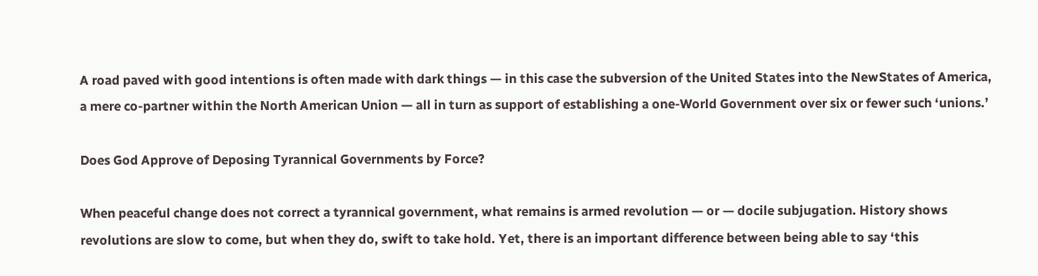A road paved with good intentions is often made with dark things — in this case the subversion of the United States into the NewStates of America, a mere co-partner within the North American Union — all in turn as support of establishing a one-World Government over six or fewer such ‘unions.’

Does God Approve of Deposing Tyrannical Governments by Force?

When peaceful change does not correct a tyrannical government, what remains is armed revolution — or — docile subjugation. History shows revolutions are slow to come, but when they do, swift to take hold. Yet, there is an important difference between being able to say ‘this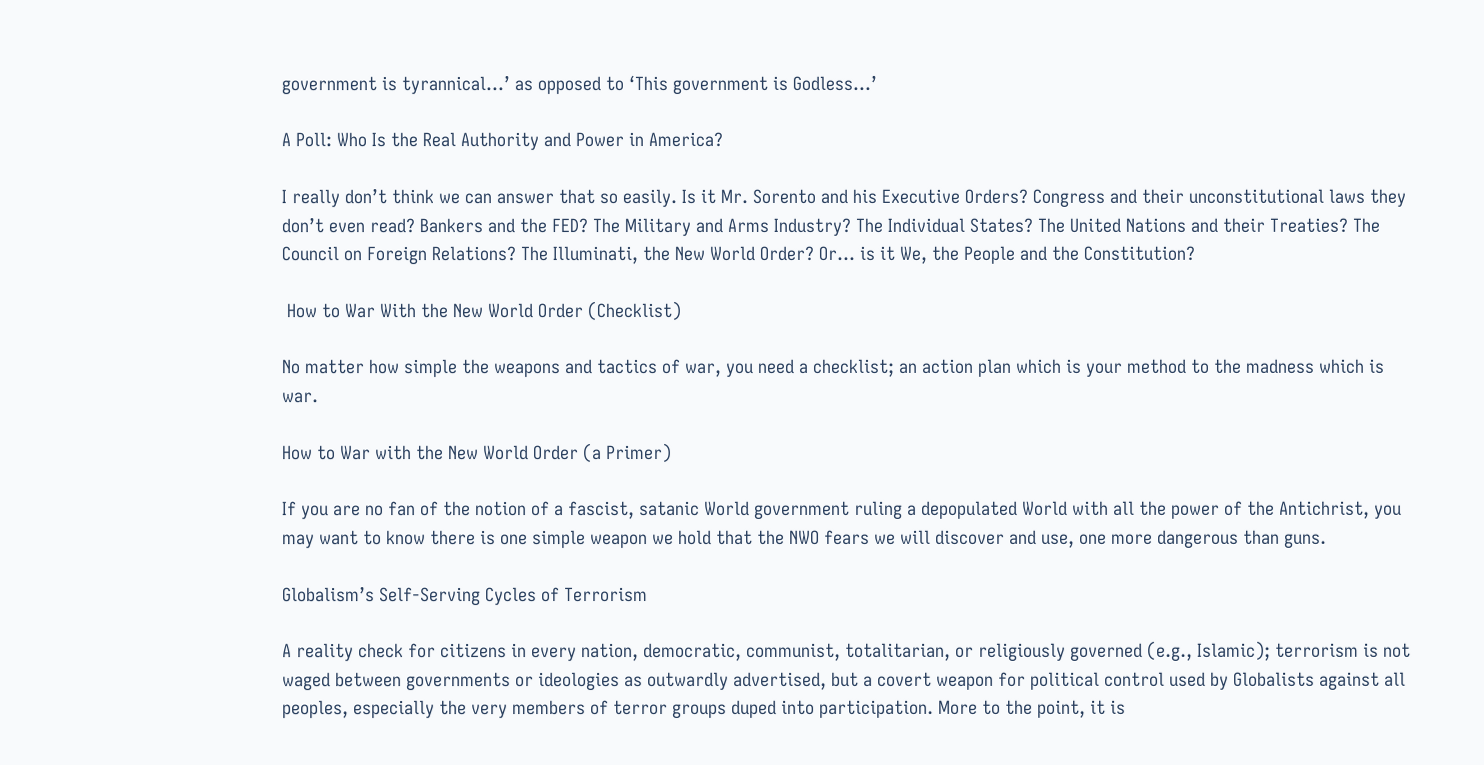government is tyrannical…’ as opposed to ‘This government is Godless…’

A Poll: Who Is the Real Authority and Power in America?

I really don’t think we can answer that so easily. Is it Mr. Sorento and his Executive Orders? Congress and their unconstitutional laws they don’t even read? Bankers and the FED? The Military and Arms Industry? The Individual States? The United Nations and their Treaties? The Council on Foreign Relations? The Illuminati, the New World Order? Or… is it We, the People and the Constitution?

 How to War With the New World Order (Checklist)

No matter how simple the weapons and tactics of war, you need a checklist; an action plan which is your method to the madness which is war.

How to War with the New World Order (a Primer)

If you are no fan of the notion of a fascist, satanic World government ruling a depopulated World with all the power of the Antichrist, you may want to know there is one simple weapon we hold that the NWO fears we will discover and use, one more dangerous than guns.

Globalism’s Self-Serving Cycles of Terrorism

A reality check for citizens in every nation, democratic, communist, totalitarian, or religiously governed (e.g., Islamic); terrorism is not waged between governments or ideologies as outwardly advertised, but a covert weapon for political control used by Globalists against all peoples, especially the very members of terror groups duped into participation. More to the point, it is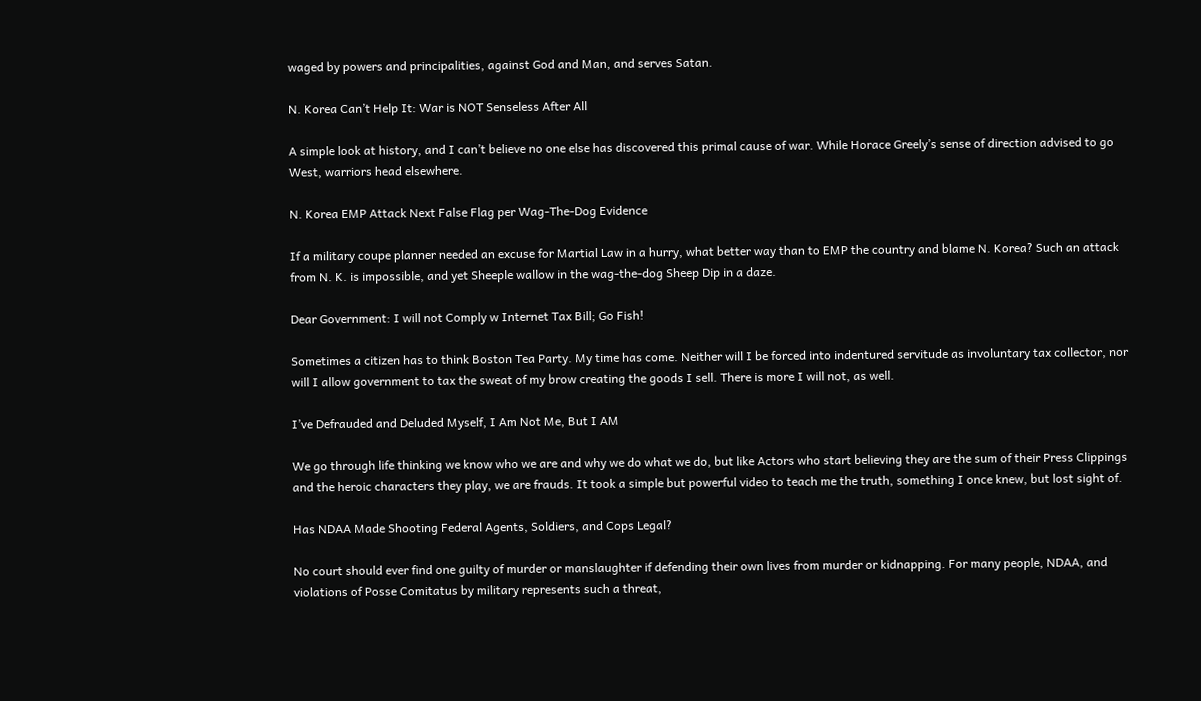waged by powers and principalities, against God and Man, and serves Satan.

N. Korea Can’t Help It: War is NOT Senseless After All

A simple look at history, and I can’t believe no one else has discovered this primal cause of war. While Horace Greely’s sense of direction advised to go West, warriors head elsewhere.

N. Korea EMP Attack Next False Flag per Wag-The-Dog Evidence

If a military coupe planner needed an excuse for Martial Law in a hurry, what better way than to EMP the country and blame N. Korea? Such an attack from N. K. is impossible, and yet Sheeple wallow in the wag-the-dog Sheep Dip in a daze.

Dear Government: I will not Comply w Internet Tax Bill; Go Fish!

Sometimes a citizen has to think Boston Tea Party. My time has come. Neither will I be forced into indentured servitude as involuntary tax collector, nor will I allow government to tax the sweat of my brow creating the goods I sell. There is more I will not, as well.

I’ve Defrauded and Deluded Myself, I Am Not Me, But I AM

We go through life thinking we know who we are and why we do what we do, but like Actors who start believing they are the sum of their Press Clippings and the heroic characters they play, we are frauds. It took a simple but powerful video to teach me the truth, something I once knew, but lost sight of.

Has NDAA Made Shooting Federal Agents, Soldiers, and Cops Legal?

No court should ever find one guilty of murder or manslaughter if defending their own lives from murder or kidnapping. For many people, NDAA, and violations of Posse Comitatus by military represents such a threat,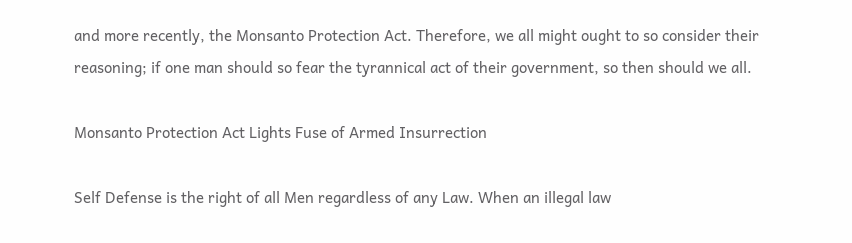and more recently, the Monsanto Protection Act. Therefore, we all might ought to so consider their reasoning; if one man should so fear the tyrannical act of their government, so then should we all.

Monsanto Protection Act Lights Fuse of Armed Insurrection

Self Defense is the right of all Men regardless of any Law. When an illegal law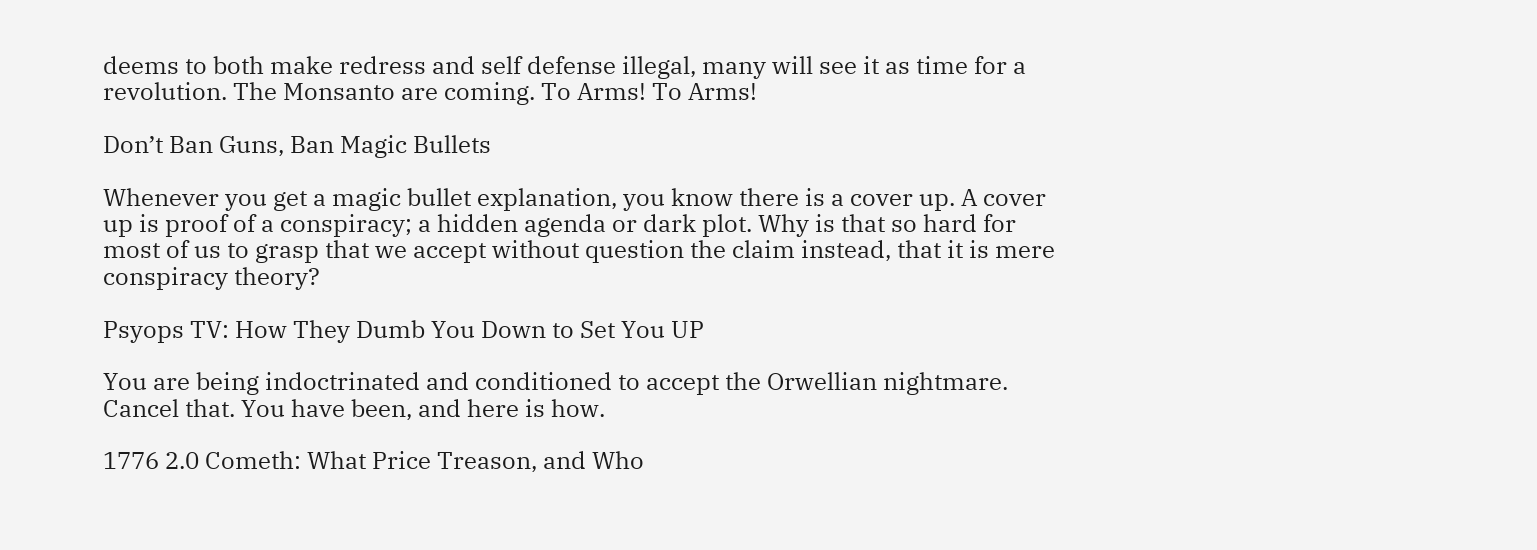deems to both make redress and self defense illegal, many will see it as time for a revolution. The Monsanto are coming. To Arms! To Arms!

Don’t Ban Guns, Ban Magic Bullets

Whenever you get a magic bullet explanation, you know there is a cover up. A cover up is proof of a conspiracy; a hidden agenda or dark plot. Why is that so hard for most of us to grasp that we accept without question the claim instead, that it is mere conspiracy theory?

Psyops TV: How They Dumb You Down to Set You UP

You are being indoctrinated and conditioned to accept the Orwellian nightmare. Cancel that. You have been, and here is how.

1776 2.0 Cometh: What Price Treason, and Who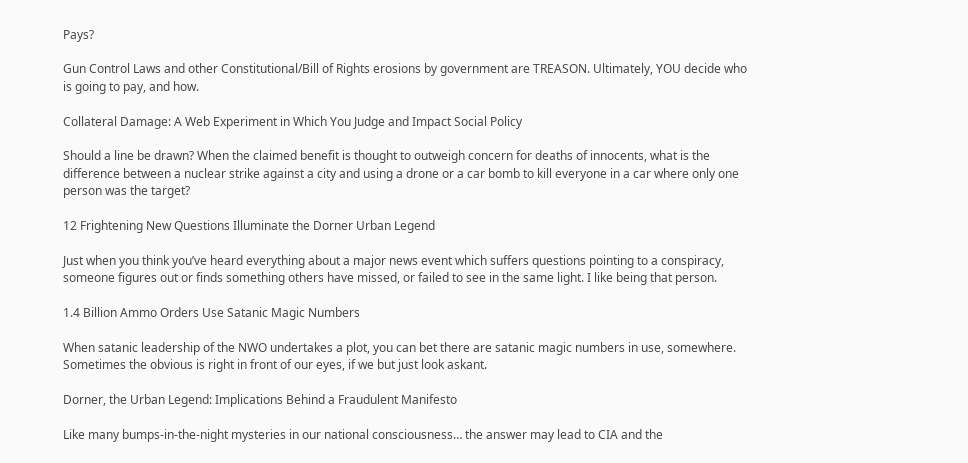Pays?

Gun Control Laws and other Constitutional/Bill of Rights erosions by government are TREASON. Ultimately, YOU decide who is going to pay, and how.

Collateral Damage: A Web Experiment in Which You Judge and Impact Social Policy

Should a line be drawn? When the claimed benefit is thought to outweigh concern for deaths of innocents, what is the difference between a nuclear strike against a city and using a drone or a car bomb to kill everyone in a car where only one person was the target?

12 Frightening New Questions Illuminate the Dorner Urban Legend

Just when you think you’ve heard everything about a major news event which suffers questions pointing to a conspiracy, someone figures out or finds something others have missed, or failed to see in the same light. I like being that person.

1.4 Billion Ammo Orders Use Satanic Magic Numbers

When satanic leadership of the NWO undertakes a plot, you can bet there are satanic magic numbers in use, somewhere. Sometimes the obvious is right in front of our eyes, if we but just look askant.

Dorner, the Urban Legend: Implications Behind a Fraudulent Manifesto

Like many bumps-in-the-night mysteries in our national consciousness… the answer may lead to CIA and the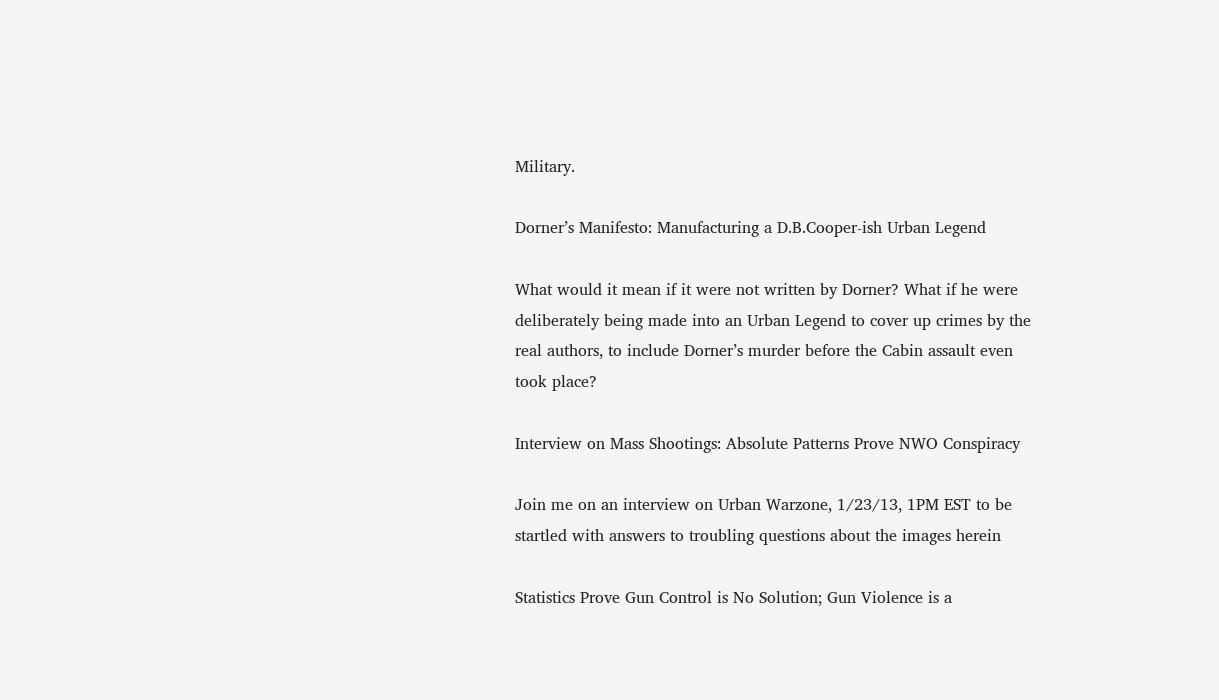Military.

Dorner’s Manifesto: Manufacturing a D.B.Cooper-ish Urban Legend

What would it mean if it were not written by Dorner? What if he were deliberately being made into an Urban Legend to cover up crimes by the real authors, to include Dorner’s murder before the Cabin assault even took place?

Interview on Mass Shootings: Absolute Patterns Prove NWO Conspiracy

Join me on an interview on Urban Warzone, 1/23/13, 1PM EST to be startled with answers to troubling questions about the images herein

Statistics Prove Gun Control is No Solution; Gun Violence is a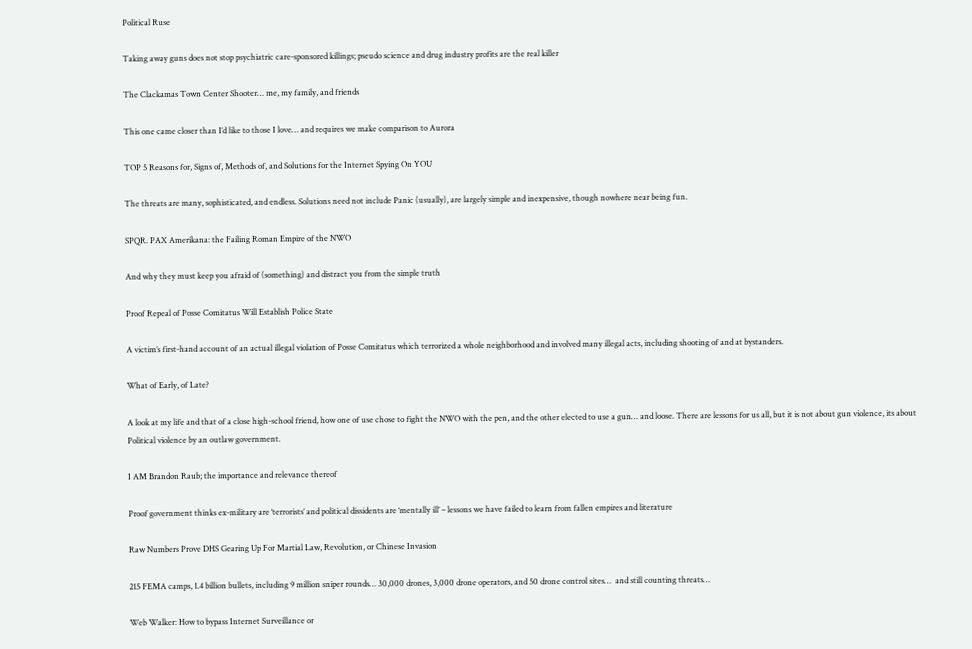Political Ruse

Taking away guns does not stop psychiatric care-sponsored killings; pseudo science and drug industry profits are the real killer

The Clackamas Town Center Shooter… me, my family, and friends

This one came closer than I’d like to those I love… and requires we make comparison to Aurora

TOP 5 Reasons for, Signs of, Methods of, and Solutions for the Internet Spying On YOU

The threats are many, sophisticated, and endless. Solutions need not include Panic (usually), are largely simple and inexpensive, though nowhere near being fun.

SPQR. PAX Amerikana: the Failing Roman Empire of the NWO

And why they must keep you afraid of (something) and distract you from the simple truth

Proof Repeal of Posse Comitatus Will Establish Police State

A victim’s first-hand account of an actual illegal violation of Posse Comitatus which terrorized a whole neighborhood and involved many illegal acts, including shooting of and at bystanders.

What of Early, of Late?

A look at my life and that of a close high-school friend, how one of use chose to fight the NWO with the pen, and the other elected to use a gun… and loose. There are lessons for us all, but it is not about gun violence, its about Political violence by an outlaw government.

I AM Brandon Raub; the importance and relevance thereof

Proof government thinks ex-military are ‘terrorists’ and political dissidents are ‘mentally ill’ – lessons we have failed to learn from fallen empires and literature

Raw Numbers Prove DHS Gearing Up For Martial Law, Revolution, or Chinese Invasion

215 FEMA camps, 1.4 billion bullets, including 9 million sniper rounds… 30,000 drones, 3,000 drone operators, and 50 drone control sites…  and still counting threats…

Web Walker: How to bypass Internet Surveillance or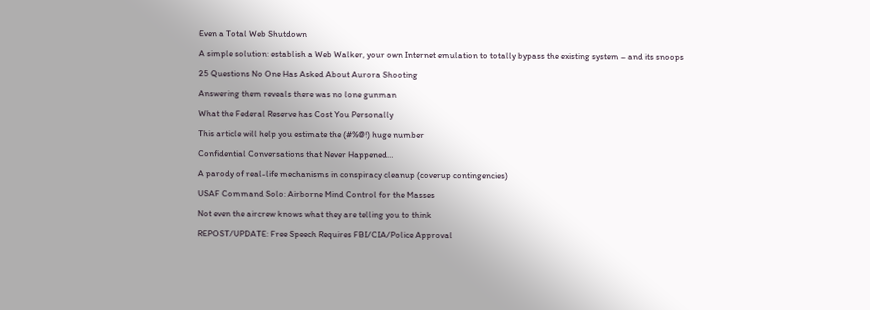Even a Total Web Shutdown

A simple solution: establish a Web Walker, your own Internet emulation to totally bypass the existing system – and its snoops

25 Questions No One Has Asked About Aurora Shooting

Answering them reveals there was no lone gunman

What the Federal Reserve has Cost You Personally

This article will help you estimate the (#%@!) huge number

Confidential Conversations that Never Happened…

A parody of real-life mechanisms in conspiracy cleanup (coverup contingencies)

USAF Command Solo: Airborne Mind Control for the Masses

Not even the aircrew knows what they are telling you to think

REPOST/UPDATE: Free Speech Requires FBI/CIA/Police Approval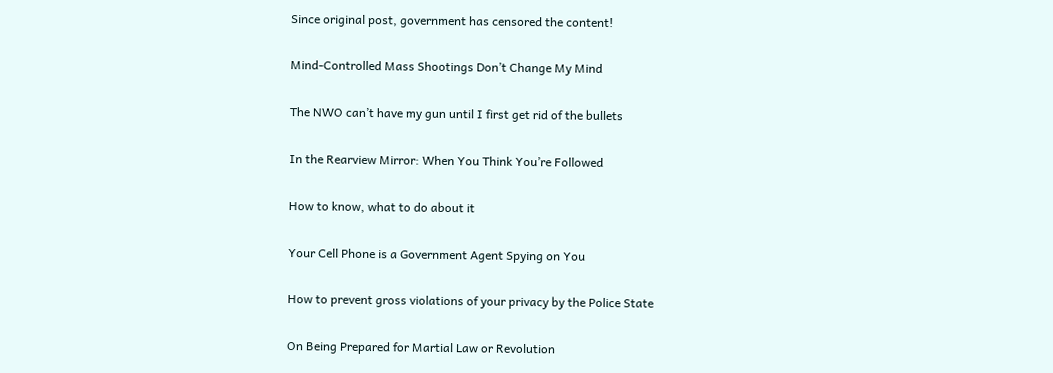Since original post, government has censored the content!

Mind-Controlled Mass Shootings Don’t Change My Mind

The NWO can’t have my gun until I first get rid of the bullets

In the Rearview Mirror: When You Think You’re Followed

How to know, what to do about it

Your Cell Phone is a Government Agent Spying on You

How to prevent gross violations of your privacy by the Police State

On Being Prepared for Martial Law or Revolution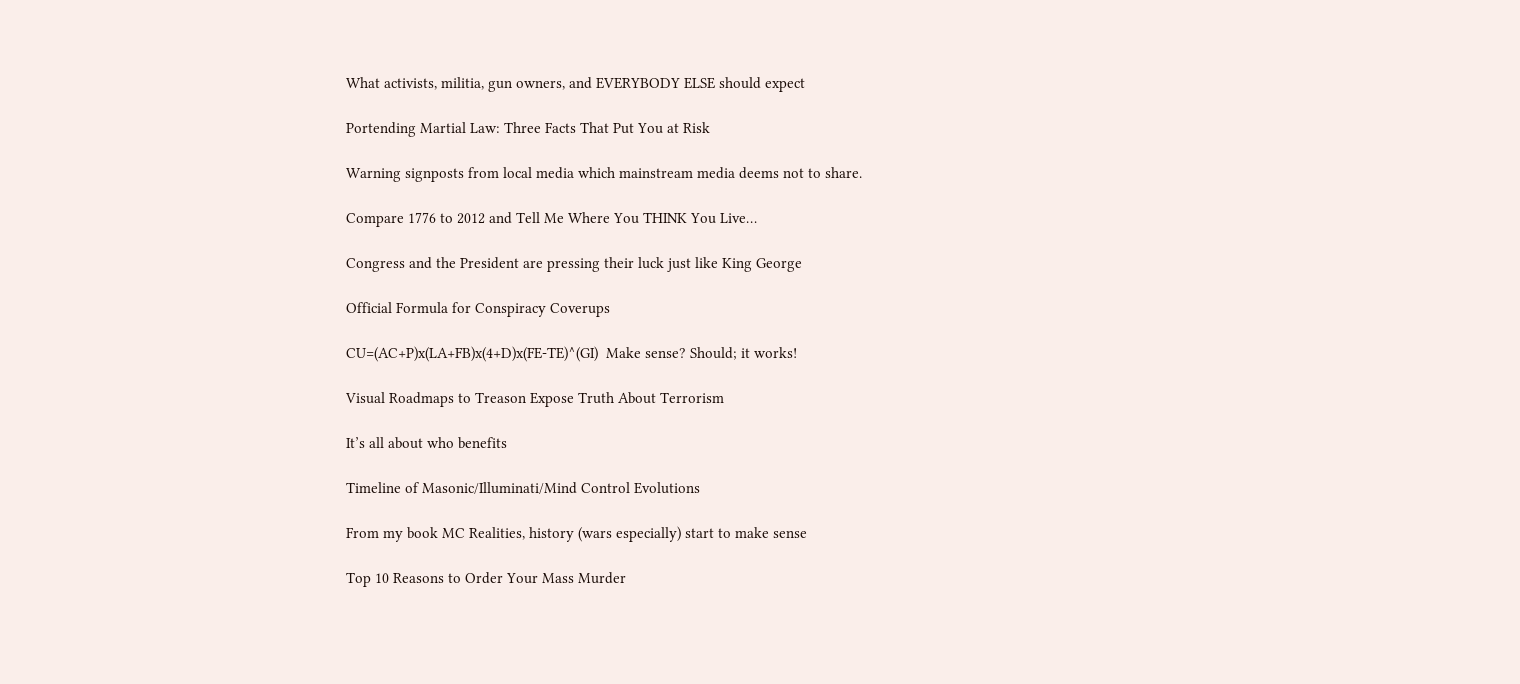What activists, militia, gun owners, and EVERYBODY ELSE should expect

Portending Martial Law: Three Facts That Put You at Risk

Warning signposts from local media which mainstream media deems not to share.

Compare 1776 to 2012 and Tell Me Where You THINK You Live…

Congress and the President are pressing their luck just like King George

Official Formula for Conspiracy Coverups

CU=(AC+P)x(LA+FB)x(4+D)x(FE-TE)^(GI)  Make sense? Should; it works!

Visual Roadmaps to Treason Expose Truth About Terrorism

It’s all about who benefits

Timeline of Masonic/Illuminati/Mind Control Evolutions

From my book MC Realities, history (wars especially) start to make sense

Top 10 Reasons to Order Your Mass Murder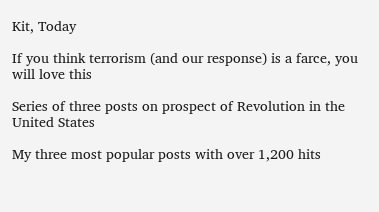Kit, Today

If you think terrorism (and our response) is a farce, you will love this

Series of three posts on prospect of Revolution in the United States

My three most popular posts with over 1,200 hits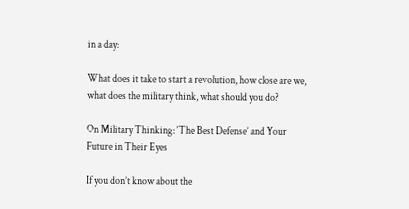in a day:

What does it take to start a revolution, how close are we, what does the military think, what should you do?

On Military Thinking: ‘The Best Defense’ and Your Future in Their Eyes

If you don’t know about the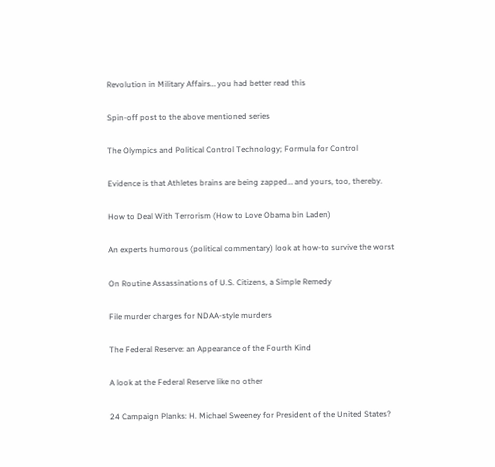Revolution in Military Affairs… you had better read this

Spin-off post to the above mentioned series

The Olympics and Political Control Technology; Formula for Control

Evidence is that Athletes brains are being zapped… and yours, too, thereby.

How to Deal With Terrorism (How to Love Obama bin Laden)

An experts humorous (political commentary) look at how-to survive the worst

On Routine Assassinations of U.S. Citizens, a Simple Remedy

File murder charges for NDAA-style murders

The Federal Reserve: an Appearance of the Fourth Kind

A look at the Federal Reserve like no other

24 Campaign Planks: H. Michael Sweeney for President of the United States?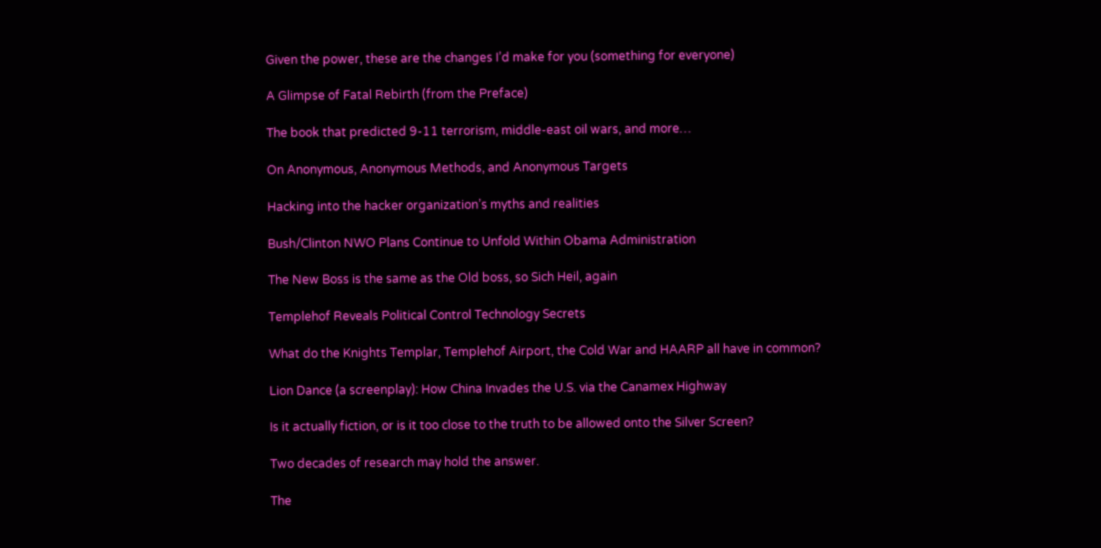Given the power, these are the changes I’d make for you (something for everyone)

A Glimpse of Fatal Rebirth (from the Preface)

The book that predicted 9-11 terrorism, middle-east oil wars, and more…

On Anonymous, Anonymous Methods, and Anonymous Targets

Hacking into the hacker organization’s myths and realities

Bush/Clinton NWO Plans Continue to Unfold Within Obama Administration

The New Boss is the same as the Old boss, so Sich Heil, again

Templehof Reveals Political Control Technology Secrets

What do the Knights Templar, Templehof Airport, the Cold War and HAARP all have in common?

Lion Dance (a screenplay): How China Invades the U.S. via the Canamex Highway

Is it actually fiction, or is it too close to the truth to be allowed onto the Silver Screen?

Two decades of research may hold the answer.

The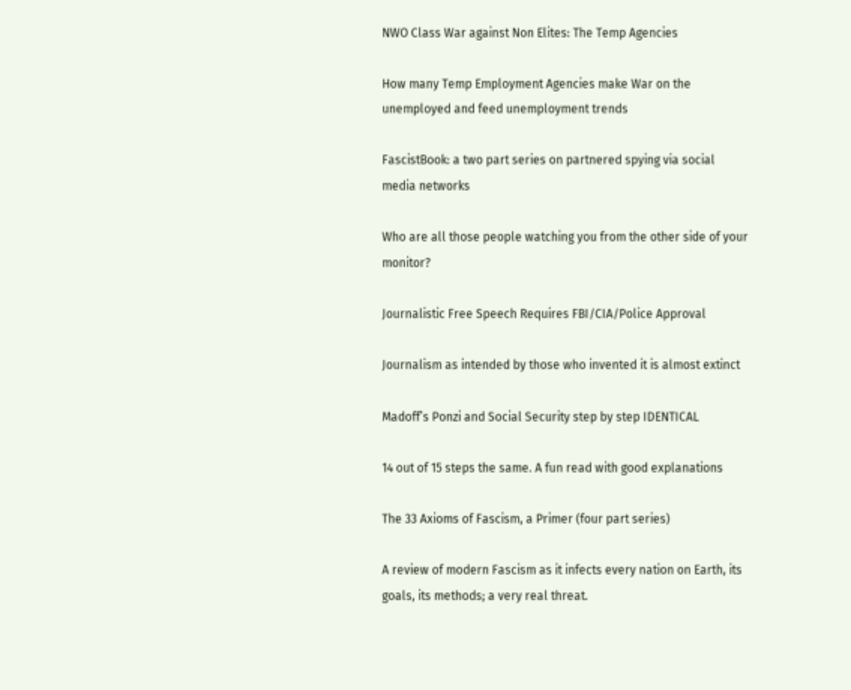NWO Class War against Non Elites: The Temp Agencies

How many Temp Employment Agencies make War on the unemployed and feed unemployment trends

FascistBook: a two part series on partnered spying via social media networks

Who are all those people watching you from the other side of your monitor?

Journalistic Free Speech Requires FBI/CIA/Police Approval

Journalism as intended by those who invented it is almost extinct

Madoff’s Ponzi and Social Security step by step IDENTICAL

14 out of 15 steps the same. A fun read with good explanations

The 33 Axioms of Fascism, a Primer (four part series)

A review of modern Fascism as it infects every nation on Earth, its goals, its methods; a very real threat.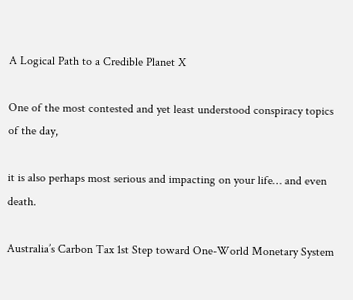A Logical Path to a Credible Planet X

One of the most contested and yet least understood conspiracy topics of the day,

it is also perhaps most serious and impacting on your life… and even death.

Australia’s Carbon Tax 1st Step toward One-World Monetary System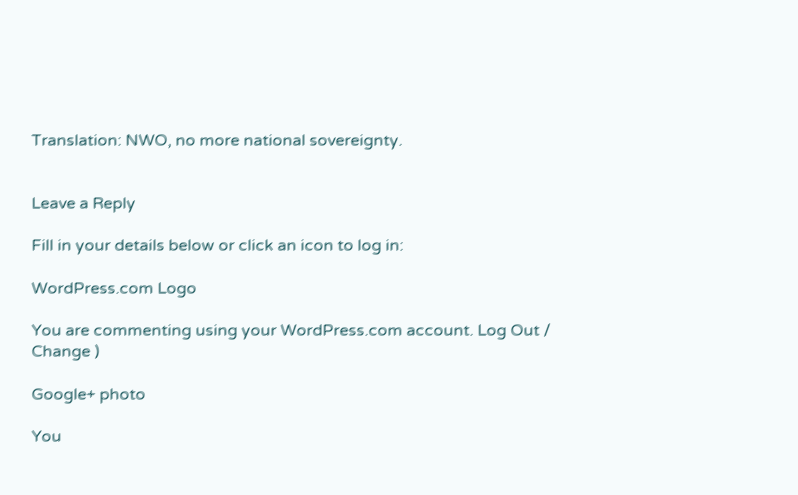Translation: NWO, no more national sovereignty.


Leave a Reply

Fill in your details below or click an icon to log in:

WordPress.com Logo

You are commenting using your WordPress.com account. Log Out /  Change )

Google+ photo

You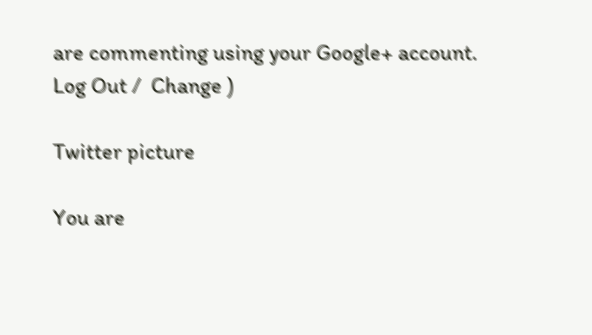are commenting using your Google+ account. Log Out /  Change )

Twitter picture

You are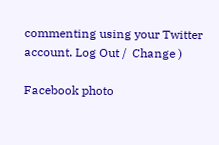commenting using your Twitter account. Log Out /  Change )

Facebook photo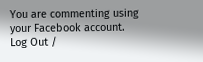You are commenting using your Facebook account. Log Out /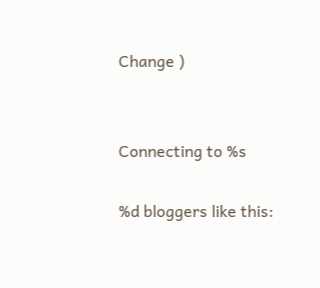Change )


Connecting to %s

%d bloggers like this: